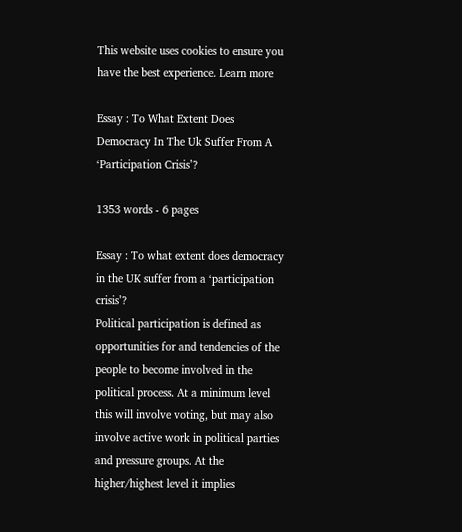This website uses cookies to ensure you have the best experience. Learn more

Essay : To What Extent Does Democracy In The Uk Suffer From A ‘Participation Crisis’?

1353 words - 6 pages

Essay : To what extent does democracy in the UK suffer from a ‘participation crisis’?
Political participation is defined as opportunities for and tendencies of the people to become involved in the political process. At a minimum level this will involve voting, but may also involve active work in political parties and pressure groups. At the higher/highest level it implies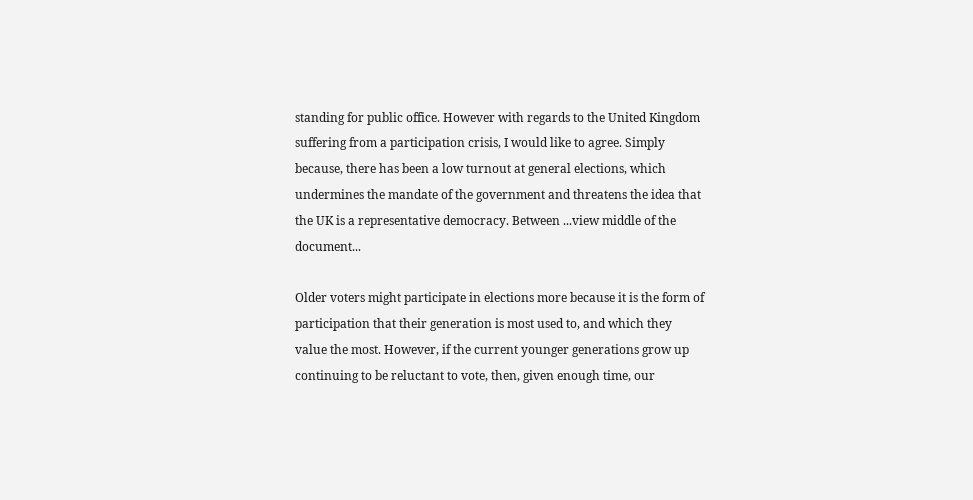standing for public office. However with regards to the United Kingdom suffering from a participation crisis, I would like to agree. Simply because, there has been a low turnout at general elections, which undermines the mandate of the government and threatens the idea that the UK is a representative democracy. Between ...view middle of the document...

Older voters might participate in elections more because it is the form of participation that their generation is most used to, and which they value the most. However, if the current younger generations grow up continuing to be reluctant to vote, then, given enough time, our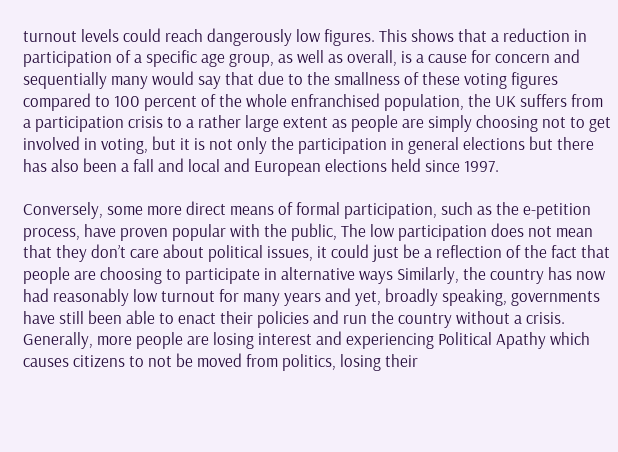turnout levels could reach dangerously low figures. This shows that a reduction in participation of a specific age group, as well as overall, is a cause for concern and sequentially many would say that due to the smallness of these voting figures compared to 100 percent of the whole enfranchised population, the UK suffers from a participation crisis to a rather large extent as people are simply choosing not to get involved in voting, but it is not only the participation in general elections but there has also been a fall and local and European elections held since 1997.

Conversely, some more direct means of formal participation, such as the e-petition process, have proven popular with the public, The low participation does not mean that they don’t care about political issues, it could just be a reflection of the fact that people are choosing to participate in alternative ways Similarly, the country has now had reasonably low turnout for many years and yet, broadly speaking, governments have still been able to enact their policies and run the country without a crisis.
Generally, more people are losing interest and experiencing Political Apathy which causes citizens to not be moved from politics, losing their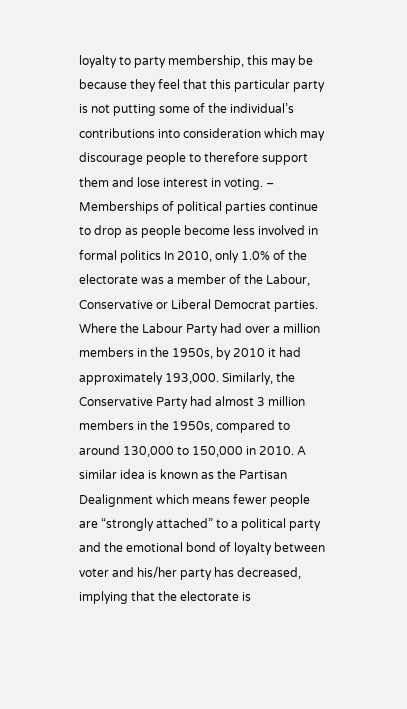loyalty to party membership, this may be because they feel that this particular party is not putting some of the individual’s contributions into consideration which may discourage people to therefore support them and lose interest in voting. – Memberships of political parties continue to drop as people become less involved in formal politics In 2010, only 1.0% of the electorate was a member of the Labour, Conservative or Liberal Democrat parties. Where the Labour Party had over a million members in the 1950s, by 2010 it had approximately 193,000. Similarly, the Conservative Party had almost 3 million members in the 1950s, compared to around 130,000 to 150,000 in 2010. A similar idea is known as the Partisan Dealignment which means fewer people are “strongly attached” to a political party and the emotional bond of loyalty between voter and his/her party has decreased, implying that the electorate is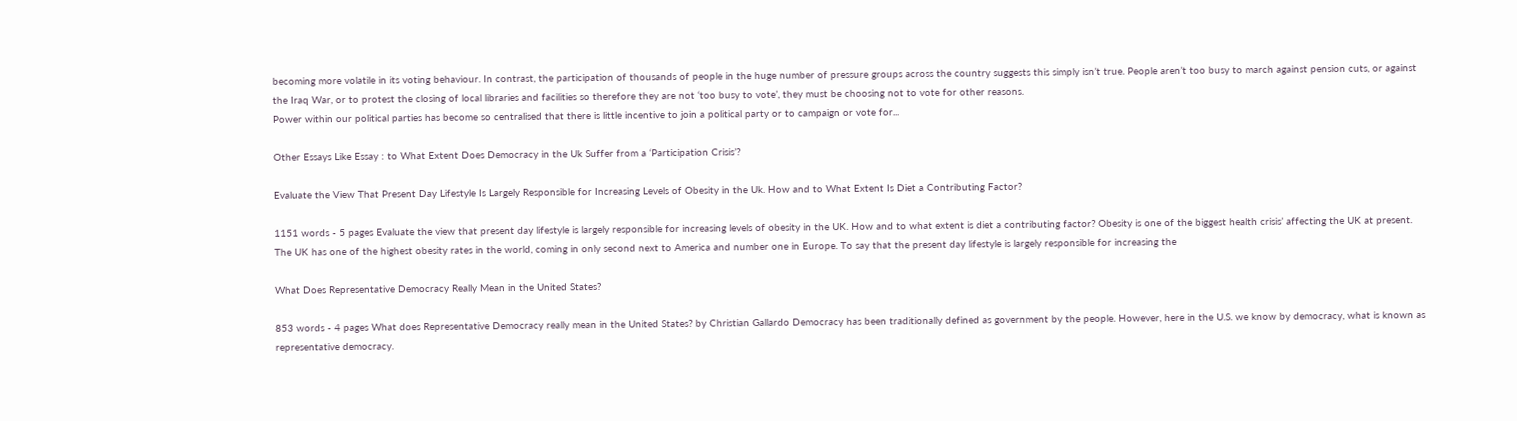becoming more volatile in its voting behaviour. In contrast, the participation of thousands of people in the huge number of pressure groups across the country suggests this simply isn’t true. People aren’t too busy to march against pension cuts, or against the Iraq War, or to protest the closing of local libraries and facilities so therefore they are not ‘too busy to vote’, they must be choosing not to vote for other reasons.
Power within our political parties has become so centralised that there is little incentive to join a political party or to campaign or vote for...

Other Essays Like Essay : to What Extent Does Democracy in the Uk Suffer from a ‘Participation Crisis’?

Evaluate the View That Present Day Lifestyle Is Largely Responsible for Increasing Levels of Obesity in the Uk. How and to What Extent Is Diet a Contributing Factor?

1151 words - 5 pages Evaluate the view that present day lifestyle is largely responsible for increasing levels of obesity in the UK. How and to what extent is diet a contributing factor? Obesity is one of the biggest health crisis’ affecting the UK at present. The UK has one of the highest obesity rates in the world, coming in only second next to America and number one in Europe. To say that the present day lifestyle is largely responsible for increasing the

What Does Representative Democracy Really Mean in the United States?

853 words - 4 pages What does Representative Democracy really mean in the United States? by Christian Gallardo Democracy has been traditionally defined as government by the people. However, here in the U.S. we know by democracy, what is known as representative democracy.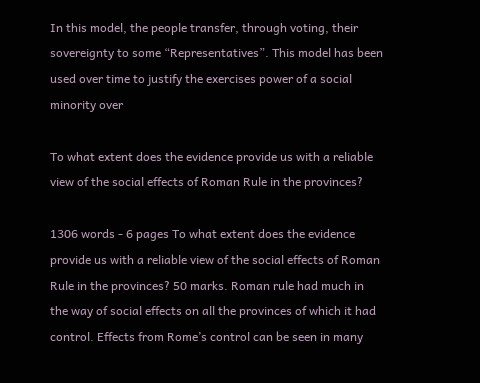In this model, the people transfer, through voting, their sovereignty to some “Representatives”. This model has been used over time to justify the exercises power of a social minority over

To what extent does the evidence provide us with a reliable view of the social effects of Roman Rule in the provinces?

1306 words - 6 pages To what extent does the evidence provide us with a reliable view of the social effects of Roman Rule in the provinces? 50 marks. Roman rule had much in the way of social effects on all the provinces of which it had control. Effects from Rome’s control can be seen in many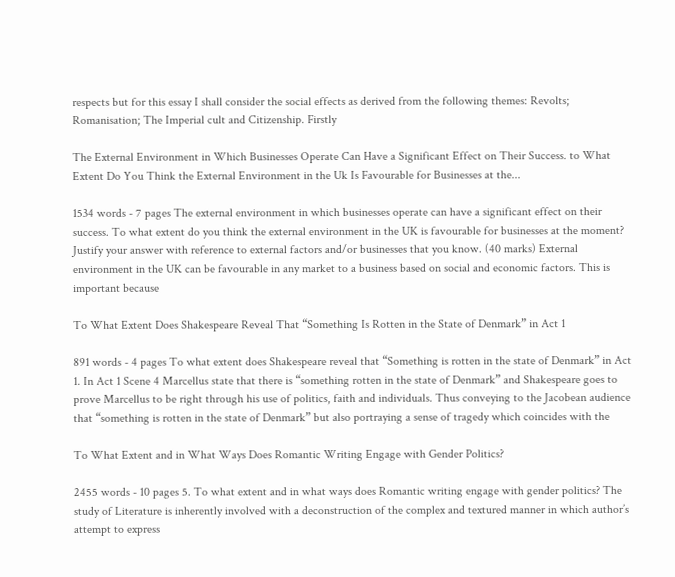respects but for this essay I shall consider the social effects as derived from the following themes: Revolts; Romanisation; The Imperial cult and Citizenship. Firstly

The External Environment in Which Businesses Operate Can Have a Significant Effect on Their Success. to What Extent Do You Think the External Environment in the Uk Is Favourable for Businesses at the...

1534 words - 7 pages The external environment in which businesses operate can have a significant effect on their success. To what extent do you think the external environment in the UK is favourable for businesses at the moment? Justify your answer with reference to external factors and/or businesses that you know. (40 marks) External environment in the UK can be favourable in any market to a business based on social and economic factors. This is important because

To What Extent Does Shakespeare Reveal That “Something Is Rotten in the State of Denmark” in Act 1

891 words - 4 pages To what extent does Shakespeare reveal that “Something is rotten in the state of Denmark” in Act 1. In Act 1 Scene 4 Marcellus state that there is “something rotten in the state of Denmark” and Shakespeare goes to prove Marcellus to be right through his use of politics, faith and individuals. Thus conveying to the Jacobean audience that “something is rotten in the state of Denmark” but also portraying a sense of tragedy which coincides with the

To What Extent and in What Ways Does Romantic Writing Engage with Gender Politics?

2455 words - 10 pages 5. To what extent and in what ways does Romantic writing engage with gender politics? The study of Literature is inherently involved with a deconstruction of the complex and textured manner in which author’s attempt to express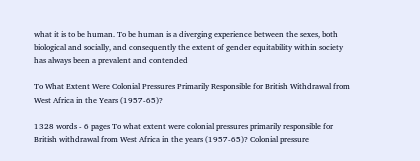what it is to be human. To be human is a diverging experience between the sexes, both biological and socially, and consequently the extent of gender equitability within society has always been a prevalent and contended

To What Extent Were Colonial Pressures Primarily Responsible for British Withdrawal from West Africa in the Years (1957-65)?

1328 words - 6 pages To what extent were colonial pressures primarily responsible for British withdrawal from West Africa in the years (1957-65)? Colonial pressure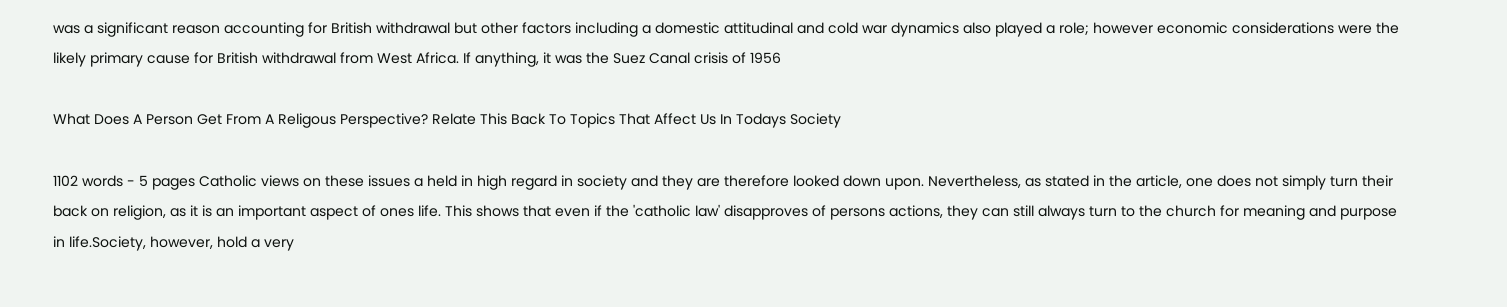was a significant reason accounting for British withdrawal but other factors including a domestic attitudinal and cold war dynamics also played a role; however economic considerations were the likely primary cause for British withdrawal from West Africa. If anything, it was the Suez Canal crisis of 1956

What Does A Person Get From A Religous Perspective? Relate This Back To Topics That Affect Us In Todays Society

1102 words - 5 pages Catholic views on these issues a held in high regard in society and they are therefore looked down upon. Nevertheless, as stated in the article, one does not simply turn their back on religion, as it is an important aspect of ones life. This shows that even if the 'catholic law' disapproves of persons actions, they can still always turn to the church for meaning and purpose in life.Society, however, hold a very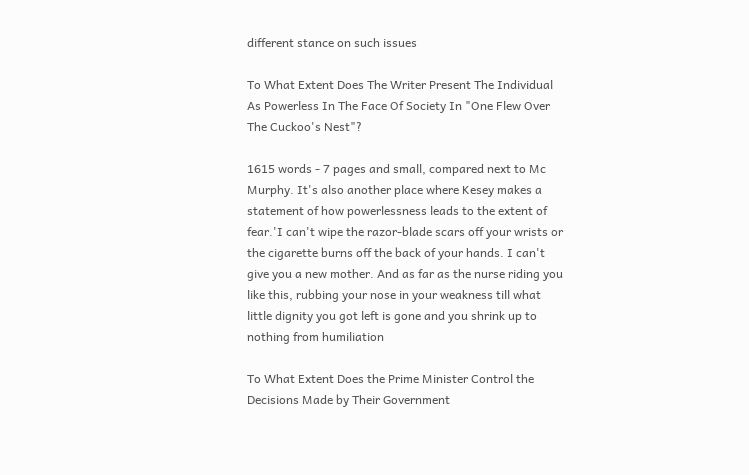different stance on such issues

To What Extent Does The Writer Present The Individual As Powerless In The Face Of Society In "One Flew Over The Cuckoo's Nest"?

1615 words - 7 pages and small, compared next to Mc Murphy. It's also another place where Kesey makes a statement of how powerlessness leads to the extent of fear.'I can't wipe the razor-blade scars off your wrists or the cigarette burns off the back of your hands. I can't give you a new mother. And as far as the nurse riding you like this, rubbing your nose in your weakness till what little dignity you got left is gone and you shrink up to nothing from humiliation

To What Extent Does the Prime Minister Control the Decisions Made by Their Government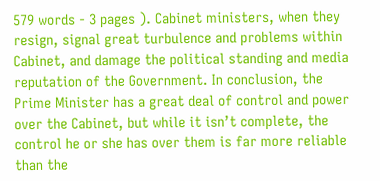579 words - 3 pages ). Cabinet ministers, when they resign, signal great turbulence and problems within Cabinet, and damage the political standing and media reputation of the Government. In conclusion, the Prime Minister has a great deal of control and power over the Cabinet, but while it isn’t complete, the control he or she has over them is far more reliable than the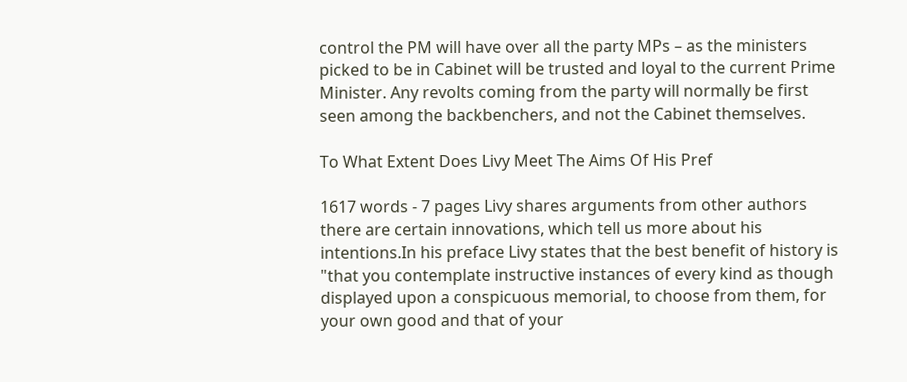control the PM will have over all the party MPs – as the ministers picked to be in Cabinet will be trusted and loyal to the current Prime Minister. Any revolts coming from the party will normally be first seen among the backbenchers, and not the Cabinet themselves.

To What Extent Does Livy Meet The Aims Of His Pref

1617 words - 7 pages Livy shares arguments from other authors there are certain innovations, which tell us more about his intentions.In his preface Livy states that the best benefit of history is "that you contemplate instructive instances of every kind as though displayed upon a conspicuous memorial, to choose from them, for your own good and that of your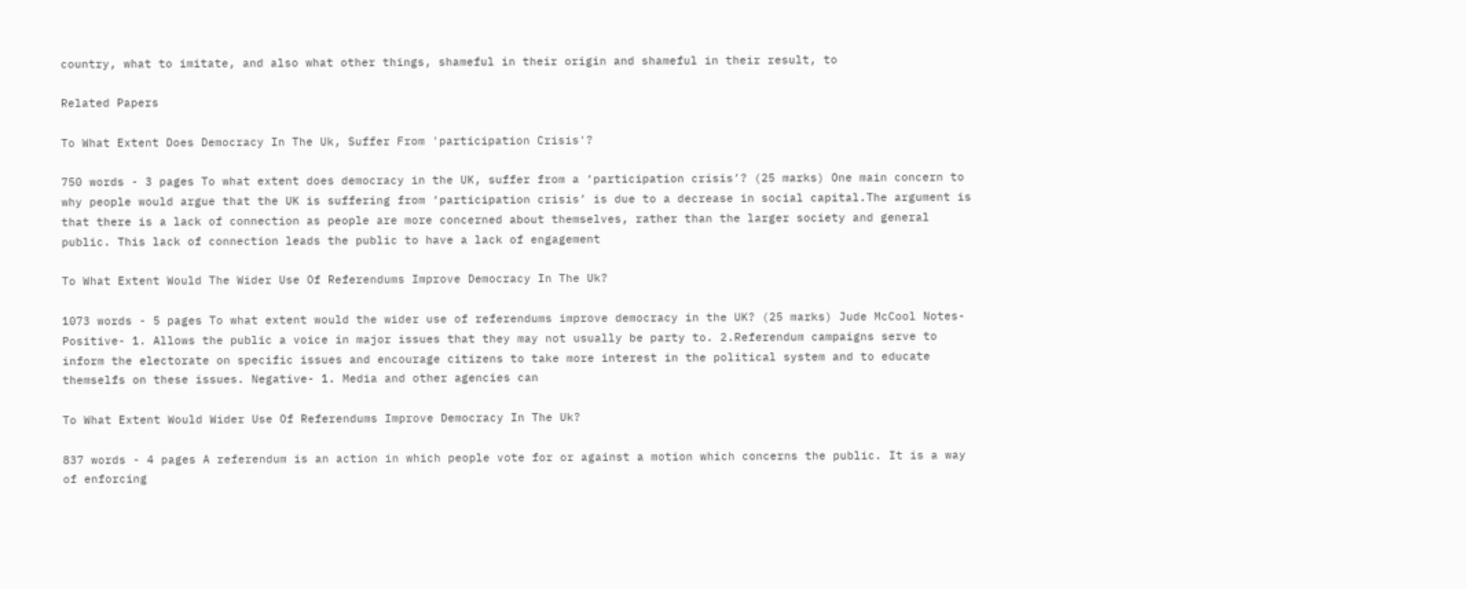country, what to imitate, and also what other things, shameful in their origin and shameful in their result, to

Related Papers

To What Extent Does Democracy In The Uk, Suffer From 'participation Crisis'?

750 words - 3 pages To what extent does democracy in the UK, suffer from a ‘participation crisis’? (25 marks) One main concern to why people would argue that the UK is suffering from ‘participation crisis’ is due to a decrease in social capital.The argument is that there is a lack of connection as people are more concerned about themselves, rather than the larger society and general public. This lack of connection leads the public to have a lack of engagement

To What Extent Would The Wider Use Of Referendums Improve Democracy In The Uk?

1073 words - 5 pages To what extent would the wider use of referendums improve democracy in the UK? (25 marks) Jude McCool Notes- Positive- 1. Allows the public a voice in major issues that they may not usually be party to. 2.Referendum campaigns serve to inform the electorate on specific issues and encourage citizens to take more interest in the political system and to educate themselfs on these issues. Negative- 1. Media and other agencies can

To What Extent Would Wider Use Of Referendums Improve Democracy In The Uk?

837 words - 4 pages A referendum is an action in which people vote for or against a motion which concerns the public. It is a way of enforcing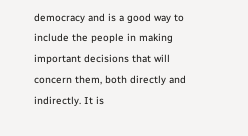democracy and is a good way to include the people in making important decisions that will concern them, both directly and indirectly. It is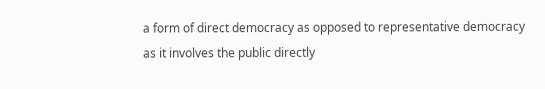a form of direct democracy as opposed to representative democracy as it involves the public directly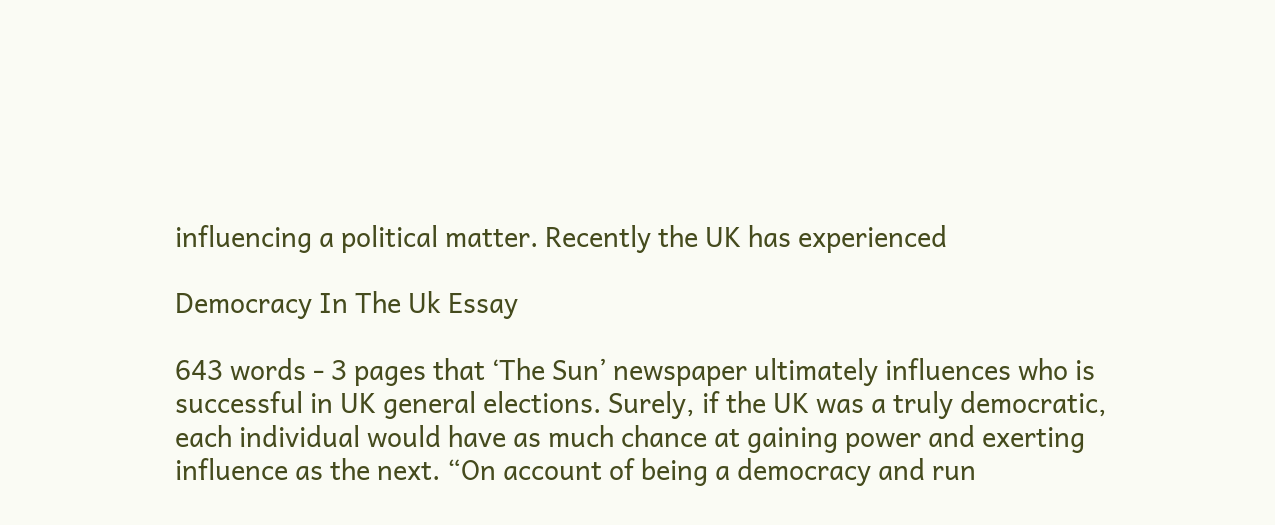influencing a political matter. Recently the UK has experienced

Democracy In The Uk Essay

643 words - 3 pages that ‘The Sun’ newspaper ultimately influences who is successful in UK general elections. Surely, if the UK was a truly democratic, each individual would have as much chance at gaining power and exerting influence as the next. “On account of being a democracy and run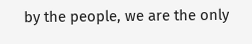by the people, we are the only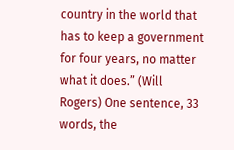country in the world that has to keep a government for four years, no matter what it does.” (Will Rogers) One sentence, 33 words, the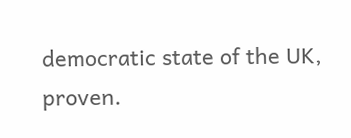democratic state of the UK, proven.